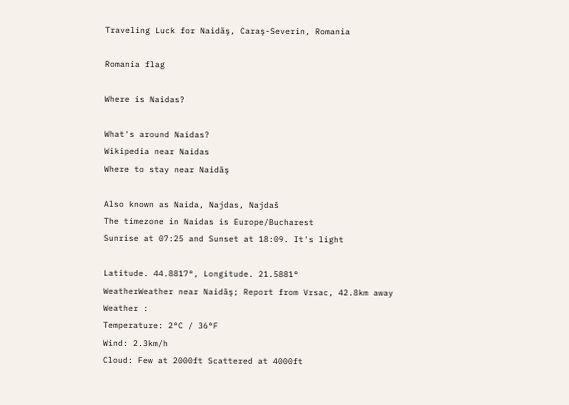Traveling Luck for Naidăş, Caraş-Severin, Romania

Romania flag

Where is Naidas?

What's around Naidas?
Wikipedia near Naidas
Where to stay near Naidăş

Also known as Naida, Najdas, Najdaš
The timezone in Naidas is Europe/Bucharest
Sunrise at 07:25 and Sunset at 18:09. It's light

Latitude. 44.8817°, Longitude. 21.5881°
WeatherWeather near Naidăş; Report from Vrsac, 42.8km away
Weather :
Temperature: 2°C / 36°F
Wind: 2.3km/h
Cloud: Few at 2000ft Scattered at 4000ft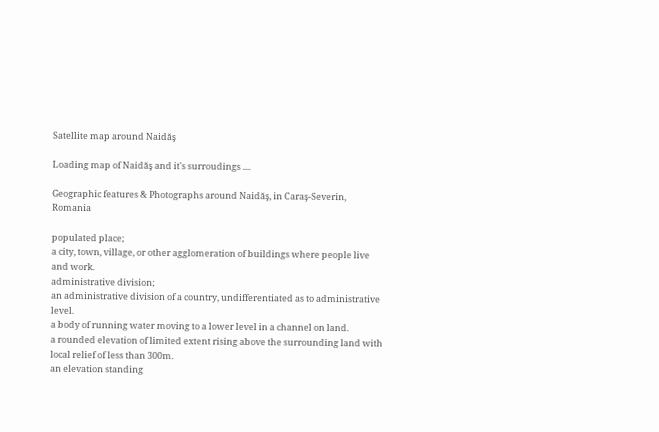Satellite map around Naidăş

Loading map of Naidăş and it's surroudings ....

Geographic features & Photographs around Naidăş, in Caraş-Severin, Romania

populated place;
a city, town, village, or other agglomeration of buildings where people live and work.
administrative division;
an administrative division of a country, undifferentiated as to administrative level.
a body of running water moving to a lower level in a channel on land.
a rounded elevation of limited extent rising above the surrounding land with local relief of less than 300m.
an elevation standing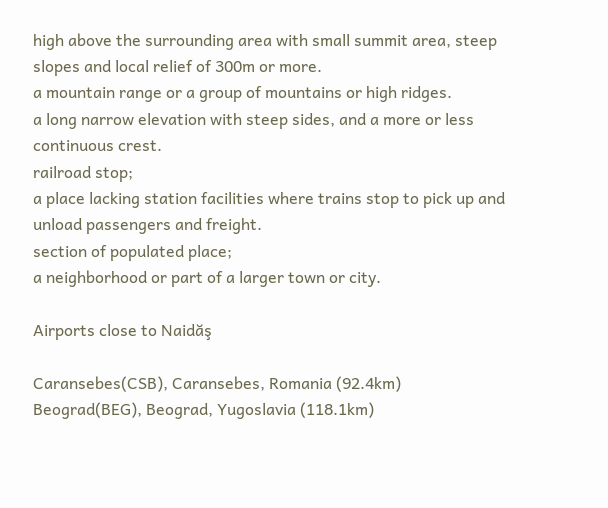high above the surrounding area with small summit area, steep slopes and local relief of 300m or more.
a mountain range or a group of mountains or high ridges.
a long narrow elevation with steep sides, and a more or less continuous crest.
railroad stop;
a place lacking station facilities where trains stop to pick up and unload passengers and freight.
section of populated place;
a neighborhood or part of a larger town or city.

Airports close to Naidăş

Caransebes(CSB), Caransebes, Romania (92.4km)
Beograd(BEG), Beograd, Yugoslavia (118.1km)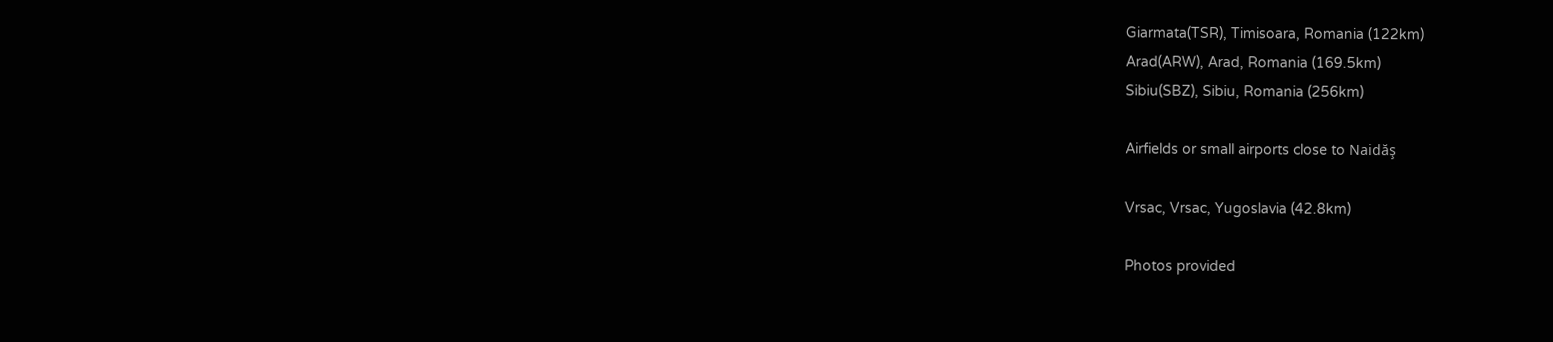Giarmata(TSR), Timisoara, Romania (122km)
Arad(ARW), Arad, Romania (169.5km)
Sibiu(SBZ), Sibiu, Romania (256km)

Airfields or small airports close to Naidăş

Vrsac, Vrsac, Yugoslavia (42.8km)

Photos provided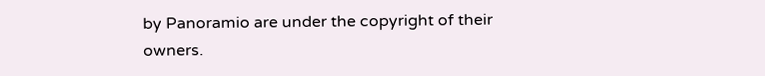by Panoramio are under the copyright of their owners.